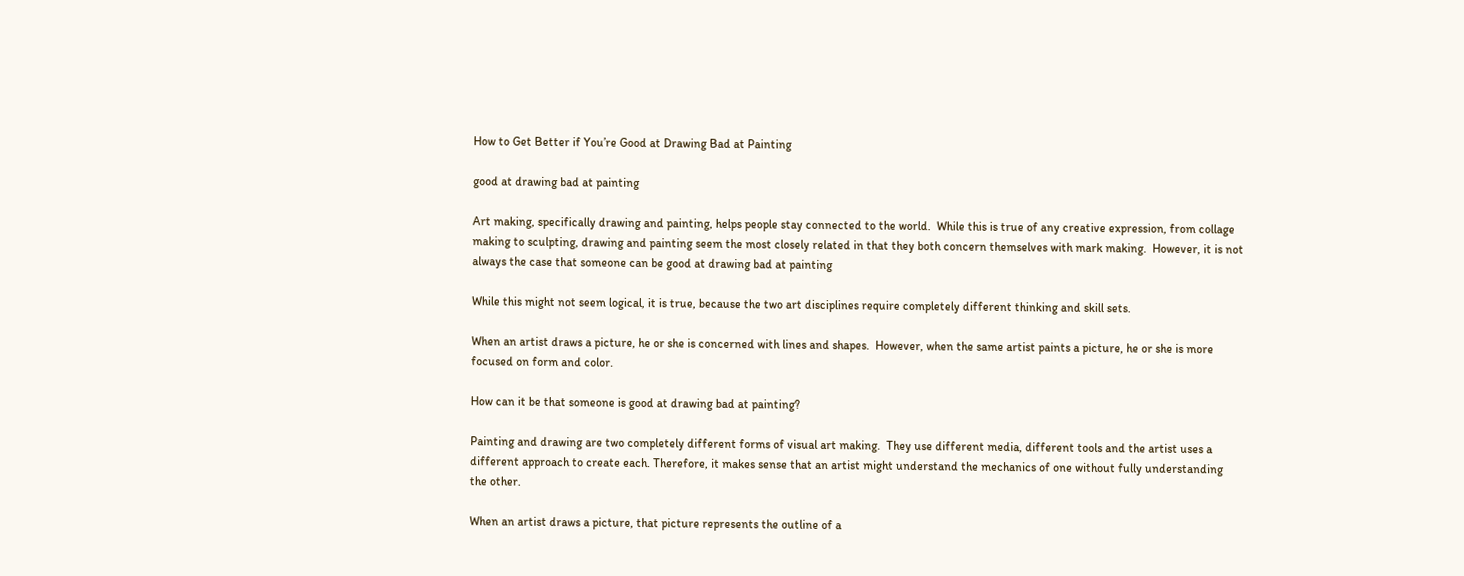How to Get Better if You’re Good at Drawing Bad at Painting

good at drawing bad at painting

Art making, specifically drawing and painting, helps people stay connected to the world.  While this is true of any creative expression, from collage making to sculpting, drawing and painting seem the most closely related in that they both concern themselves with mark making.  However, it is not always the case that someone can be good at drawing bad at painting

While this might not seem logical, it is true, because the two art disciplines require completely different thinking and skill sets.

When an artist draws a picture, he or she is concerned with lines and shapes.  However, when the same artist paints a picture, he or she is more focused on form and color.

How can it be that someone is good at drawing bad at painting?

Painting and drawing are two completely different forms of visual art making.  They use different media, different tools and the artist uses a different approach to create each. Therefore, it makes sense that an artist might understand the mechanics of one without fully understanding the other.

When an artist draws a picture, that picture represents the outline of a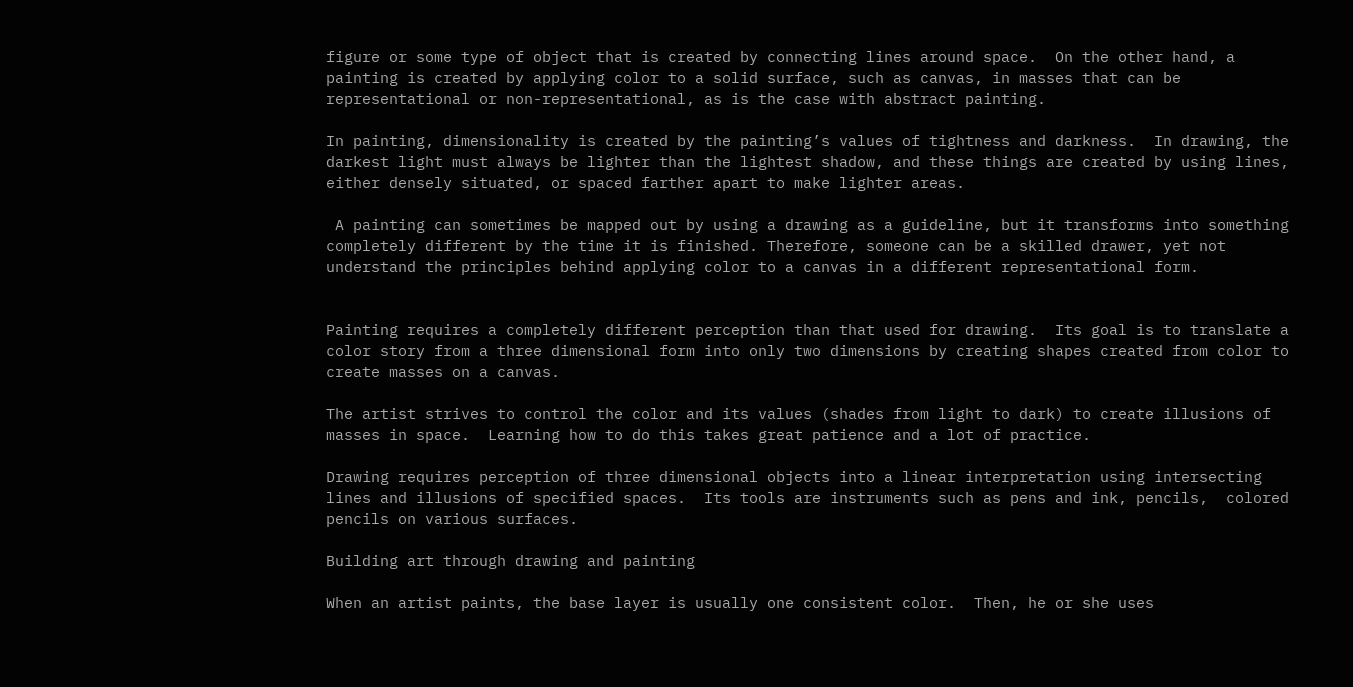figure or some type of object that is created by connecting lines around space.  On the other hand, a painting is created by applying color to a solid surface, such as canvas, in masses that can be representational or non-representational, as is the case with abstract painting.

In painting, dimensionality is created by the painting’s values of tightness and darkness.  In drawing, the darkest light must always be lighter than the lightest shadow, and these things are created by using lines, either densely situated, or spaced farther apart to make lighter areas.

 A painting can sometimes be mapped out by using a drawing as a guideline, but it transforms into something completely different by the time it is finished. Therefore, someone can be a skilled drawer, yet not understand the principles behind applying color to a canvas in a different representational form.


Painting requires a completely different perception than that used for drawing.  Its goal is to translate a color story from a three dimensional form into only two dimensions by creating shapes created from color to create masses on a canvas.

The artist strives to control the color and its values (shades from light to dark) to create illusions of masses in space.  Learning how to do this takes great patience and a lot of practice.

Drawing requires perception of three dimensional objects into a linear interpretation using intersecting lines and illusions of specified spaces.  Its tools are instruments such as pens and ink, pencils,  colored pencils on various surfaces.

Building art through drawing and painting

When an artist paints, the base layer is usually one consistent color.  Then, he or she uses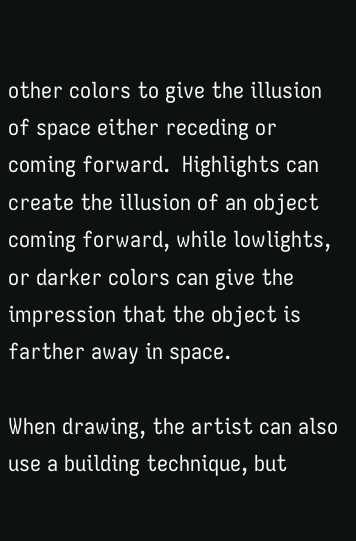other colors to give the illusion of space either receding or coming forward.  Highlights can create the illusion of an object coming forward, while lowlights, or darker colors can give the impression that the object is farther away in space.

When drawing, the artist can also use a building technique, but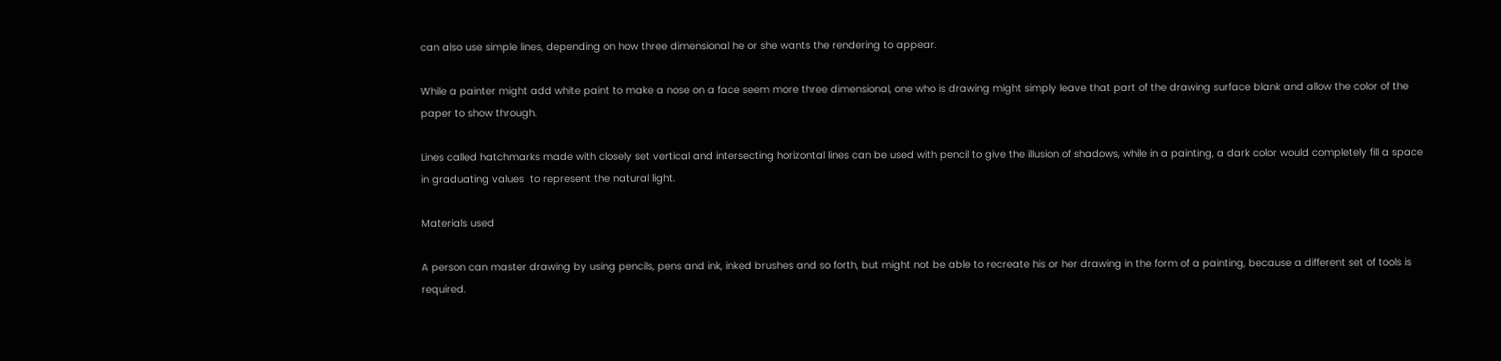can also use simple lines, depending on how three dimensional he or she wants the rendering to appear.

While a painter might add white paint to make a nose on a face seem more three dimensional, one who is drawing might simply leave that part of the drawing surface blank and allow the color of the paper to show through.

Lines called hatchmarks made with closely set vertical and intersecting horizontal lines can be used with pencil to give the illusion of shadows, while in a painting, a dark color would completely fill a space in graduating values  to represent the natural light.

Materials used

A person can master drawing by using pencils, pens and ink, inked brushes and so forth, but might not be able to recreate his or her drawing in the form of a painting, because a different set of tools is required.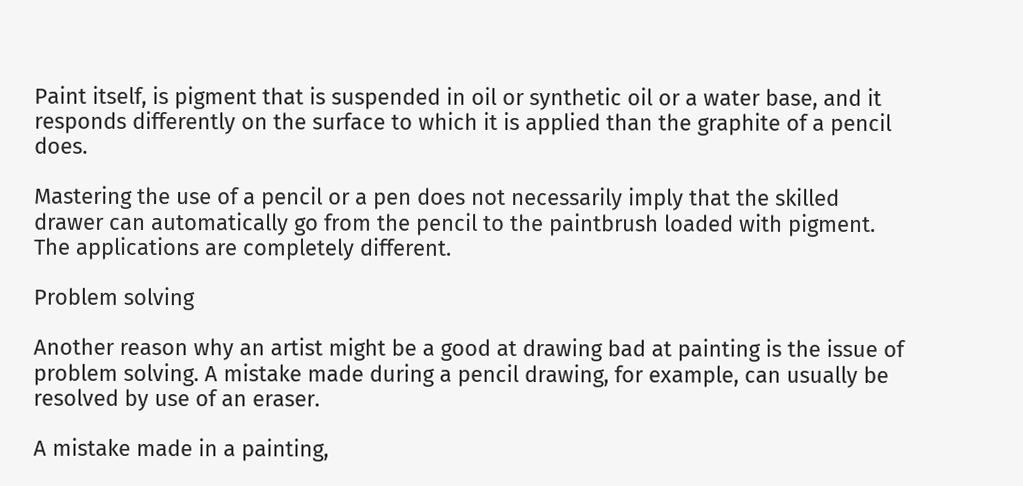Paint itself, is pigment that is suspended in oil or synthetic oil or a water base, and it responds differently on the surface to which it is applied than the graphite of a pencil does.

Mastering the use of a pencil or a pen does not necessarily imply that the skilled drawer can automatically go from the pencil to the paintbrush loaded with pigment.  The applications are completely different.

Problem solving

Another reason why an artist might be a good at drawing bad at painting is the issue of problem solving. A mistake made during a pencil drawing, for example, can usually be resolved by use of an eraser.

A mistake made in a painting,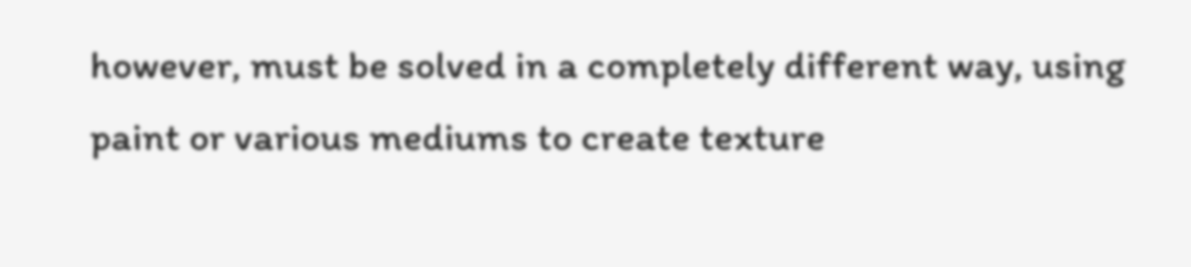however, must be solved in a completely different way, using paint or various mediums to create texture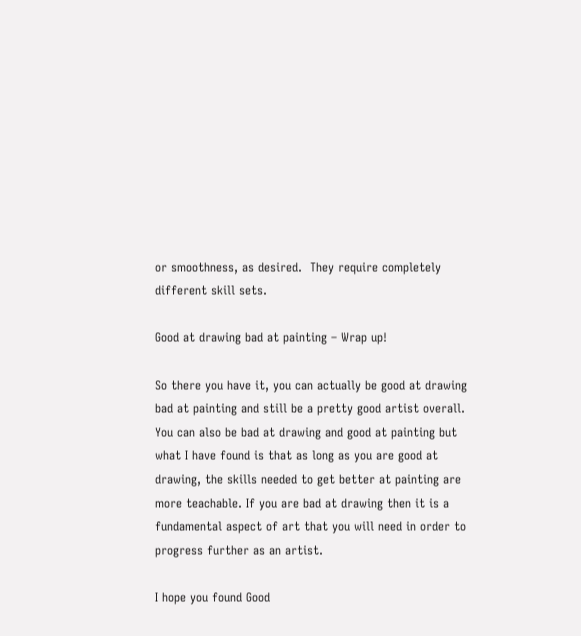or smoothness, as desired.  They require completely different skill sets.

Good at drawing bad at painting – Wrap up!

So there you have it, you can actually be good at drawing bad at painting and still be a pretty good artist overall. You can also be bad at drawing and good at painting but what I have found is that as long as you are good at drawing, the skills needed to get better at painting are more teachable. If you are bad at drawing then it is a fundamental aspect of art that you will need in order to progress further as an artist.

I hope you found Good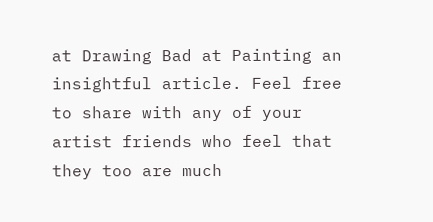at Drawing Bad at Painting an insightful article. Feel free to share with any of your artist friends who feel that they too are much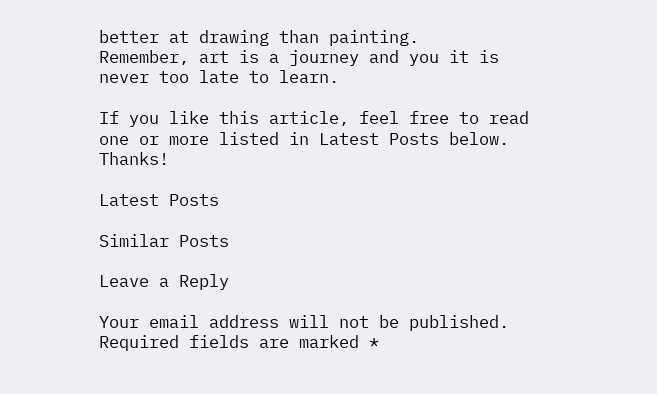better at drawing than painting.
Remember, art is a journey and you it is never too late to learn.

If you like this article, feel free to read one or more listed in Latest Posts below. Thanks!

Latest Posts

Similar Posts

Leave a Reply

Your email address will not be published. Required fields are marked *